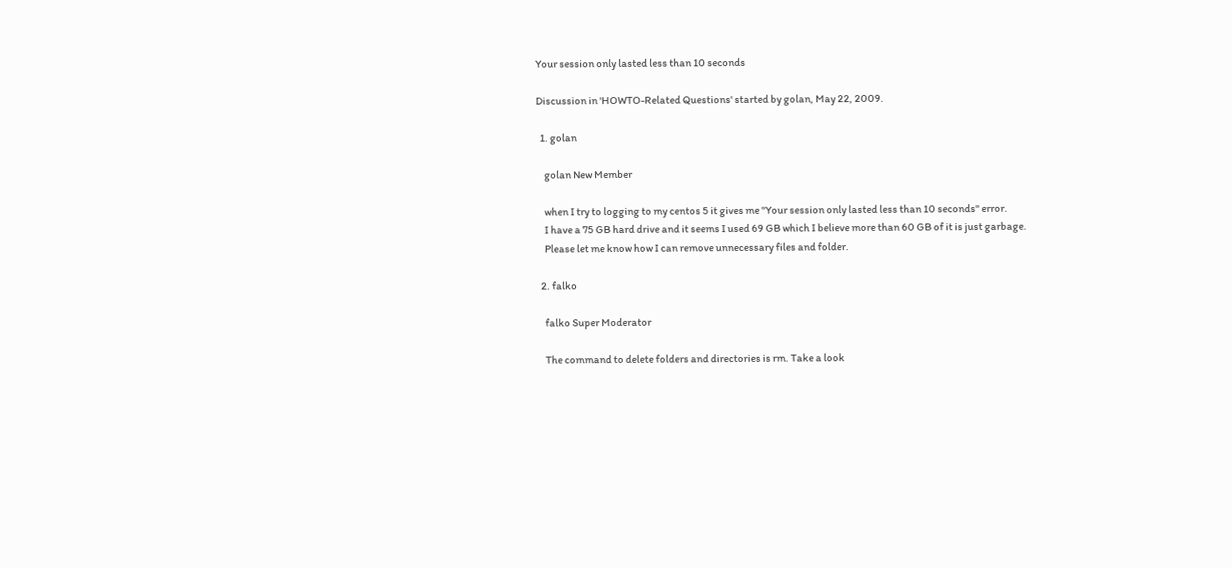Your session only lasted less than 10 seconds

Discussion in 'HOWTO-Related Questions' started by golan, May 22, 2009.

  1. golan

    golan New Member

    when I try to logging to my centos 5 it gives me "Your session only lasted less than 10 seconds" error.
    I have a 75 GB hard drive and it seems I used 69 GB which I believe more than 60 GB of it is just garbage.
    Please let me know how I can remove unnecessary files and folder.

  2. falko

    falko Super Moderator

    The command to delete folders and directories is rm. Take a look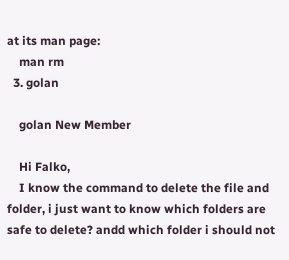at its man page:
    man rm
  3. golan

    golan New Member

    Hi Falko,
    I know the command to delete the file and folder, i just want to know which folders are safe to delete? andd which folder i should not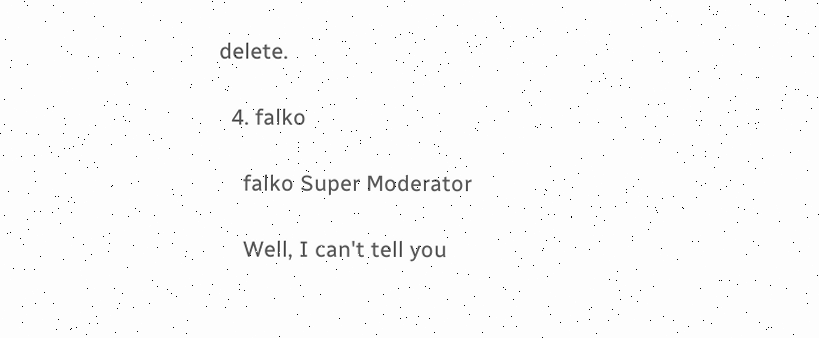delete.

  4. falko

    falko Super Moderator

    Well, I can't tell you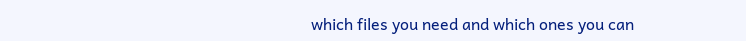which files you need and which ones you can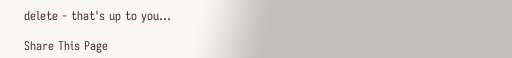delete - that's up to you...

Share This Page